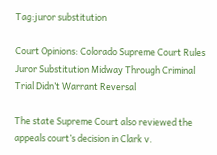Tag:juror substitution

Court Opinions: Colorado Supreme Court Rules Juror Substitution Midway Through Criminal Trial Didn’t Warrant Reversal

The state Supreme Court also reviewed the appeals court’s decision in Clark v.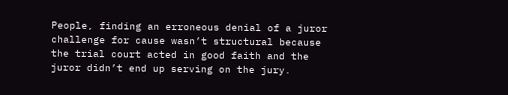People, finding an erroneous denial of a juror challenge for cause wasn’t structural because the trial court acted in good faith and the juror didn’t end up serving on the jury.